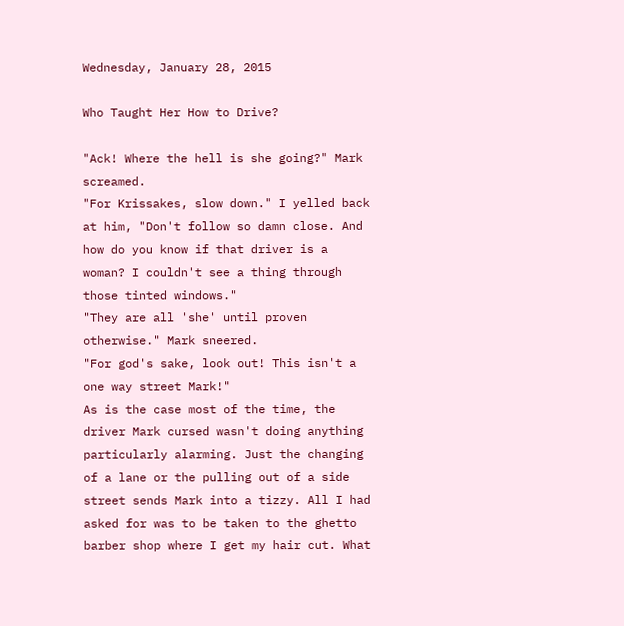Wednesday, January 28, 2015

Who Taught Her How to Drive?

"Ack! Where the hell is she going?" Mark screamed.
"For Krissakes, slow down." I yelled back at him, "Don't follow so damn close. And how do you know if that driver is a woman? I couldn't see a thing through those tinted windows."
"They are all 'she' until proven otherwise." Mark sneered.
"For god's sake, look out! This isn't a one way street Mark!"
As is the case most of the time, the driver Mark cursed wasn't doing anything particularly alarming. Just the changing of a lane or the pulling out of a side street sends Mark into a tizzy. All I had asked for was to be taken to the ghetto barber shop where I get my hair cut. What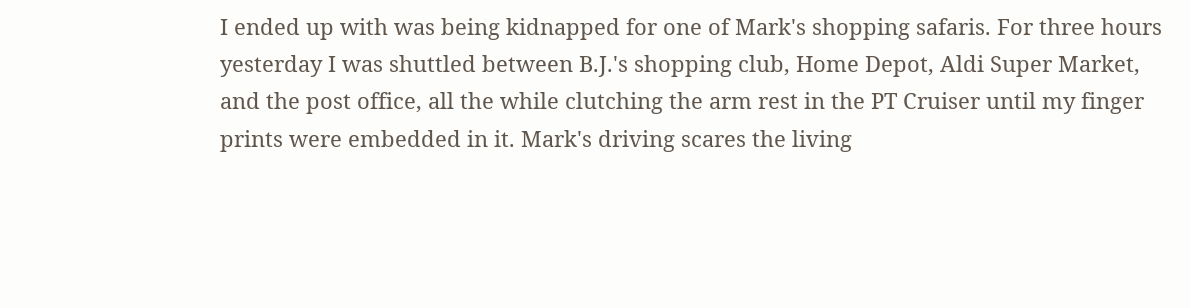I ended up with was being kidnapped for one of Mark's shopping safaris. For three hours yesterday I was shuttled between B.J.'s shopping club, Home Depot, Aldi Super Market, and the post office, all the while clutching the arm rest in the PT Cruiser until my finger prints were embedded in it. Mark's driving scares the living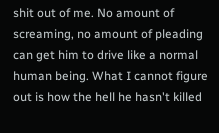shit out of me. No amount of screaming, no amount of pleading can get him to drive like a normal human being. What I cannot figure out is how the hell he hasn't killed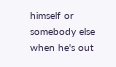himself or somebody else when he's out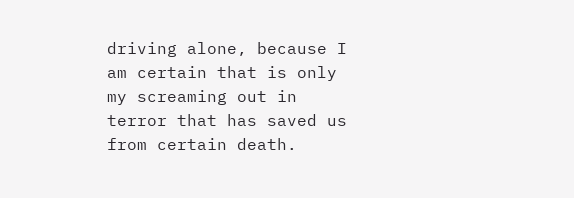driving alone, because I am certain that is only my screaming out in terror that has saved us from certain death.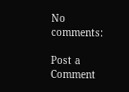No comments:

Post a Comment